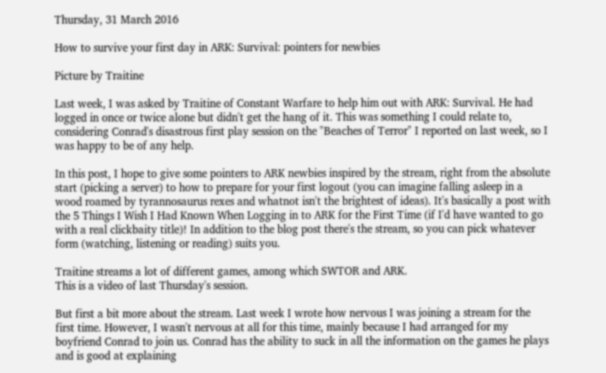Thursday, 31 March 2016

How to survive your first day in ARK: Survival: pointers for newbies

Picture by Traitine

Last week, I was asked by Traitine of Constant Warfare to help him out with ARK: Survival. He had logged in once or twice alone but didn't get the hang of it. This was something I could relate to, considering Conrad's disastrous first play session on the "Beaches of Terror" I reported on last week, so I was happy to be of any help.

In this post, I hope to give some pointers to ARK newbies inspired by the stream, right from the absolute start (picking a server) to how to prepare for your first logout (you can imagine falling asleep in a wood roamed by tyrannosaurus rexes and whatnot isn't the brightest of ideas). It's basically a post with the 5 Things I Wish I Had Known When Logging in to ARK for the First Time (if I'd have wanted to go with a real clickbaity title)! In addition to the blog post there's the stream, so you can pick whatever form (watching, listening or reading) suits you.

Traitine streams a lot of different games, among which SWTOR and ARK.
This is a video of last Thursday's session.

But first a bit more about the stream. Last week I wrote how nervous I was joining a stream for the first time. However, I wasn't nervous at all for this time, mainly because I had arranged for my boyfriend Conrad to join us. Conrad has the ability to suck in all the information on the games he plays and is good at explaining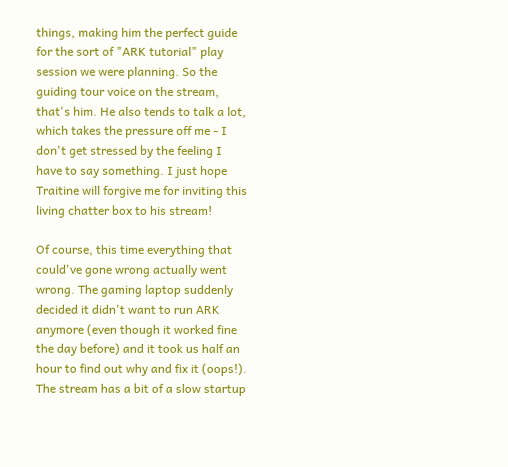things, making him the perfect guide for the sort of "ARK tutorial" play session we were planning. So the guiding tour voice on the stream, that's him. He also tends to talk a lot, which takes the pressure off me - I don't get stressed by the feeling I have to say something. I just hope Traitine will forgive me for inviting this living chatter box to his stream!

Of course, this time everything that could've gone wrong actually went wrong. The gaming laptop suddenly decided it didn't want to run ARK anymore (even though it worked fine the day before) and it took us half an hour to find out why and fix it (oops!). The stream has a bit of a slow startup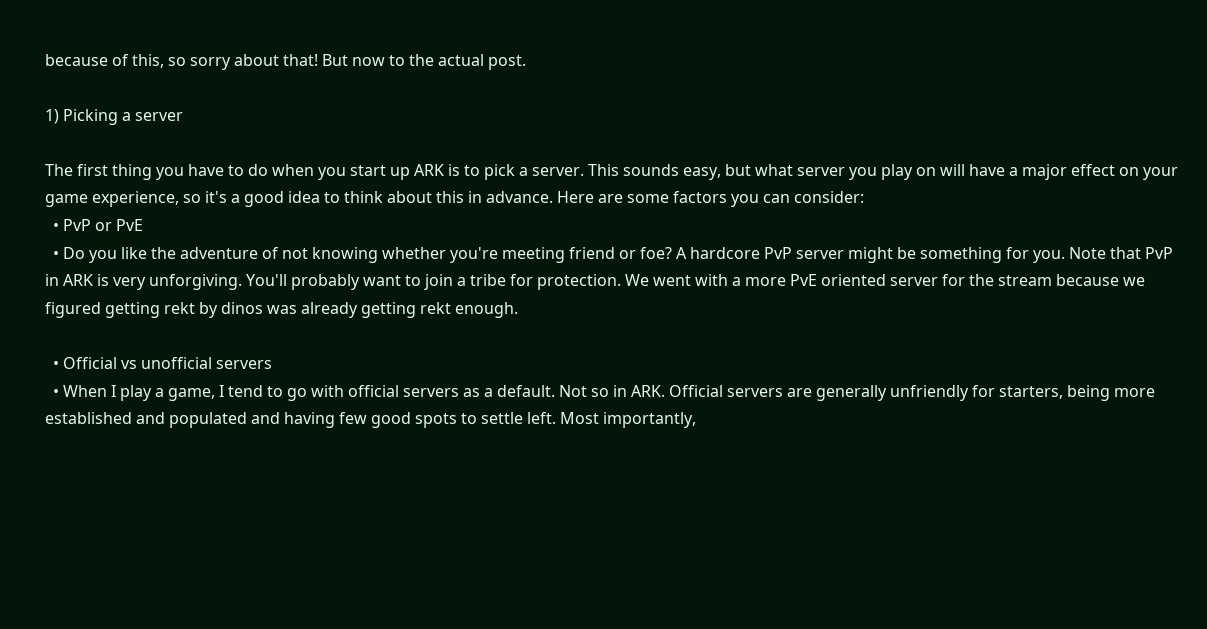because of this, so sorry about that! But now to the actual post.

1) Picking a server

The first thing you have to do when you start up ARK is to pick a server. This sounds easy, but what server you play on will have a major effect on your game experience, so it's a good idea to think about this in advance. Here are some factors you can consider:
  • PvP or PvE
  • Do you like the adventure of not knowing whether you're meeting friend or foe? A hardcore PvP server might be something for you. Note that PvP in ARK is very unforgiving. You'll probably want to join a tribe for protection. We went with a more PvE oriented server for the stream because we figured getting rekt by dinos was already getting rekt enough.

  • Official vs unofficial servers
  • When I play a game, I tend to go with official servers as a default. Not so in ARK. Official servers are generally unfriendly for starters, being more established and populated and having few good spots to settle left. Most importantly,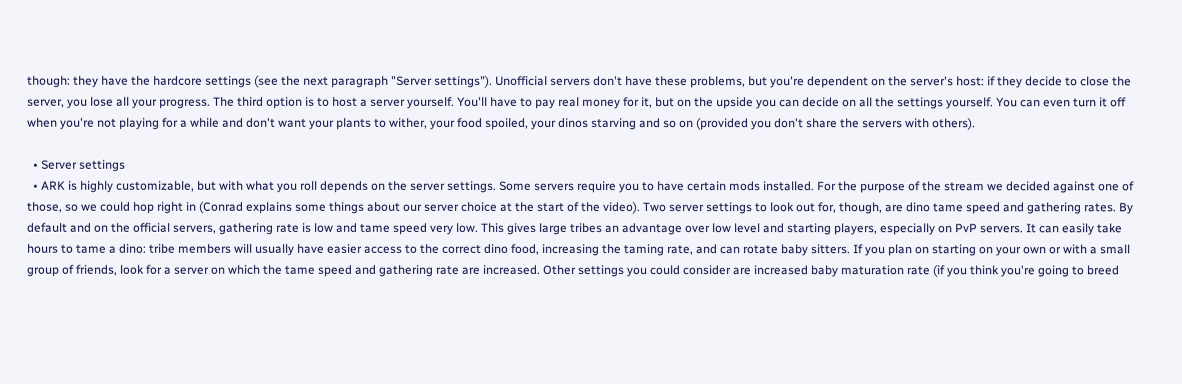though: they have the hardcore settings (see the next paragraph "Server settings"). Unofficial servers don't have these problems, but you're dependent on the server's host: if they decide to close the server, you lose all your progress. The third option is to host a server yourself. You'll have to pay real money for it, but on the upside you can decide on all the settings yourself. You can even turn it off when you're not playing for a while and don't want your plants to wither, your food spoiled, your dinos starving and so on (provided you don't share the servers with others).

  • Server settings
  • ARK is highly customizable, but with what you roll depends on the server settings. Some servers require you to have certain mods installed. For the purpose of the stream we decided against one of those, so we could hop right in (Conrad explains some things about our server choice at the start of the video). Two server settings to look out for, though, are dino tame speed and gathering rates. By default and on the official servers, gathering rate is low and tame speed very low. This gives large tribes an advantage over low level and starting players, especially on PvP servers. It can easily take hours to tame a dino: tribe members will usually have easier access to the correct dino food, increasing the taming rate, and can rotate baby sitters. If you plan on starting on your own or with a small group of friends, look for a server on which the tame speed and gathering rate are increased. Other settings you could consider are increased baby maturation rate (if you think you're going to breed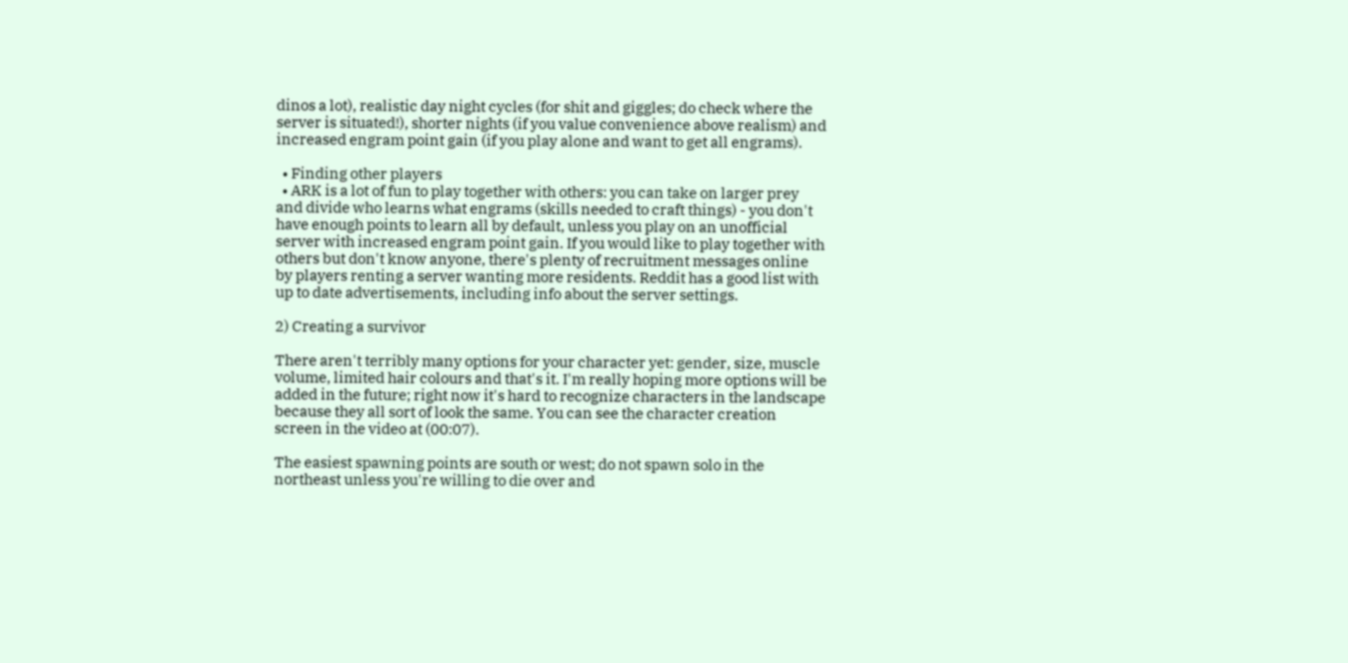dinos a lot), realistic day night cycles (for shit and giggles; do check where the server is situated!), shorter nights (if you value convenience above realism) and increased engram point gain (if you play alone and want to get all engrams).

  • Finding other players
  • ARK is a lot of fun to play together with others: you can take on larger prey and divide who learns what engrams (skills needed to craft things) - you don't have enough points to learn all by default, unless you play on an unofficial server with increased engram point gain. If you would like to play together with others but don't know anyone, there's plenty of recruitment messages online by players renting a server wanting more residents. Reddit has a good list with up to date advertisements, including info about the server settings.

2) Creating a survivor

There aren't terribly many options for your character yet: gender, size, muscle volume, limited hair colours and that's it. I'm really hoping more options will be added in the future; right now it's hard to recognize characters in the landscape because they all sort of look the same. You can see the character creation screen in the video at (00:07).

The easiest spawning points are south or west; do not spawn solo in the northeast unless you're willing to die over and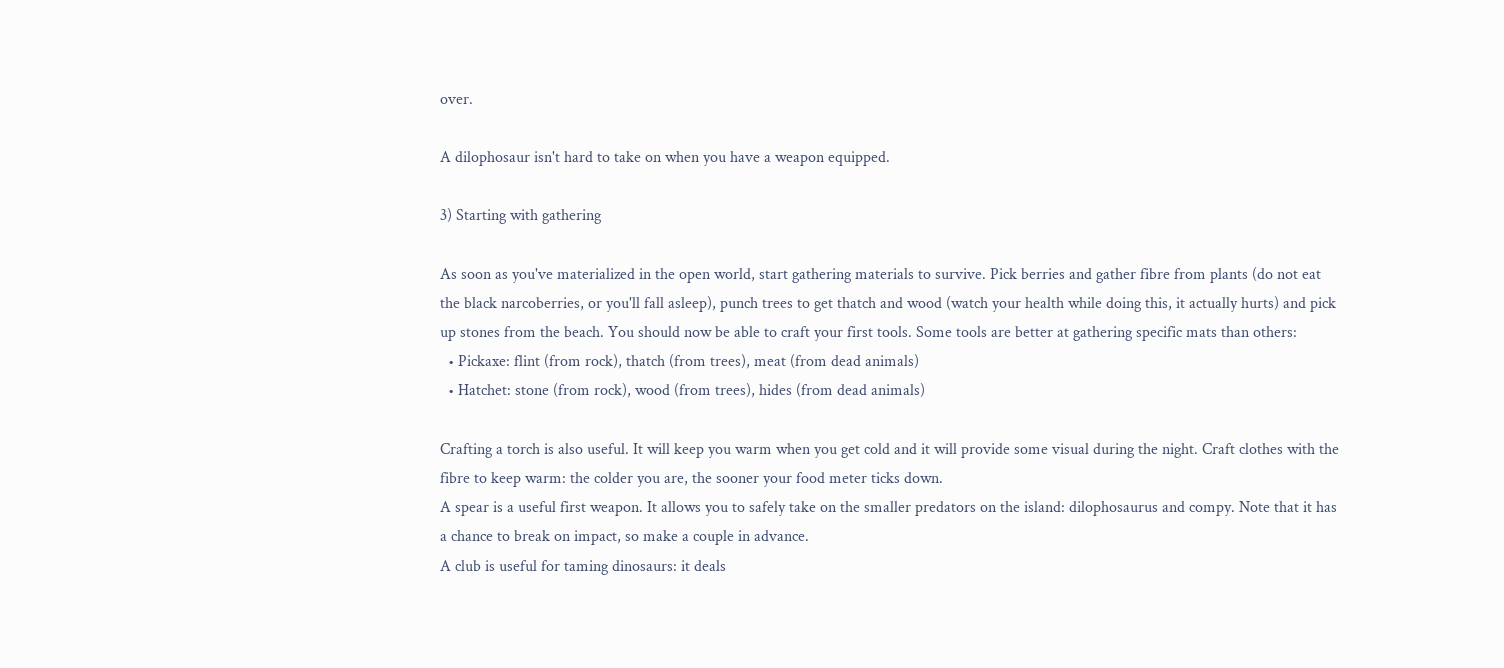over.

A dilophosaur isn't hard to take on when you have a weapon equipped.

3) Starting with gathering

As soon as you've materialized in the open world, start gathering materials to survive. Pick berries and gather fibre from plants (do not eat the black narcoberries, or you'll fall asleep), punch trees to get thatch and wood (watch your health while doing this, it actually hurts) and pick up stones from the beach. You should now be able to craft your first tools. Some tools are better at gathering specific mats than others:
  • Pickaxe: flint (from rock), thatch (from trees), meat (from dead animals)
  • Hatchet: stone (from rock), wood (from trees), hides (from dead animals)

Crafting a torch is also useful. It will keep you warm when you get cold and it will provide some visual during the night. Craft clothes with the fibre to keep warm: the colder you are, the sooner your food meter ticks down.
A spear is a useful first weapon. It allows you to safely take on the smaller predators on the island: dilophosaurus and compy. Note that it has a chance to break on impact, so make a couple in advance.
A club is useful for taming dinosaurs: it deals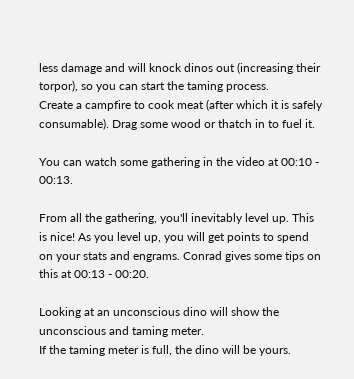less damage and will knock dinos out (increasing their torpor), so you can start the taming process.
Create a campfire to cook meat (after which it is safely consumable). Drag some wood or thatch in to fuel it.

You can watch some gathering in the video at 00:10 - 00:13.

From all the gathering, you'll inevitably level up. This is nice! As you level up, you will get points to spend on your stats and engrams. Conrad gives some tips on this at 00:13 - 00:20.

Looking at an unconscious dino will show the unconscious and taming meter.
If the taming meter is full, the dino will be yours.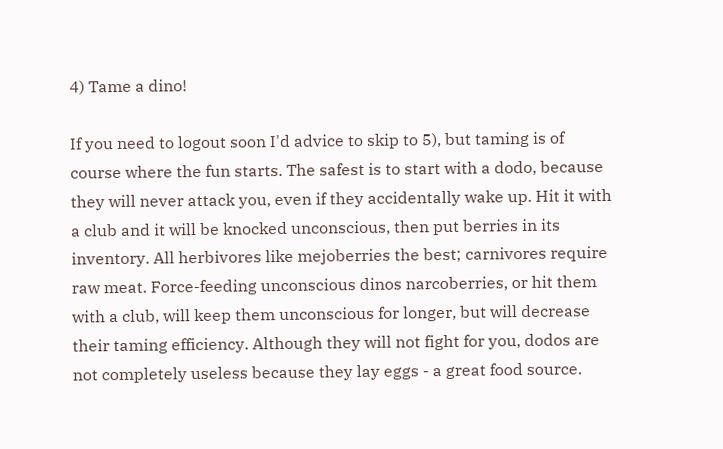4) Tame a dino!

If you need to logout soon I'd advice to skip to 5), but taming is of course where the fun starts. The safest is to start with a dodo, because they will never attack you, even if they accidentally wake up. Hit it with a club and it will be knocked unconscious, then put berries in its inventory. All herbivores like mejoberries the best; carnivores require raw meat. Force-feeding unconscious dinos narcoberries, or hit them with a club, will keep them unconscious for longer, but will decrease their taming efficiency. Although they will not fight for you, dodos are not completely useless because they lay eggs - a great food source.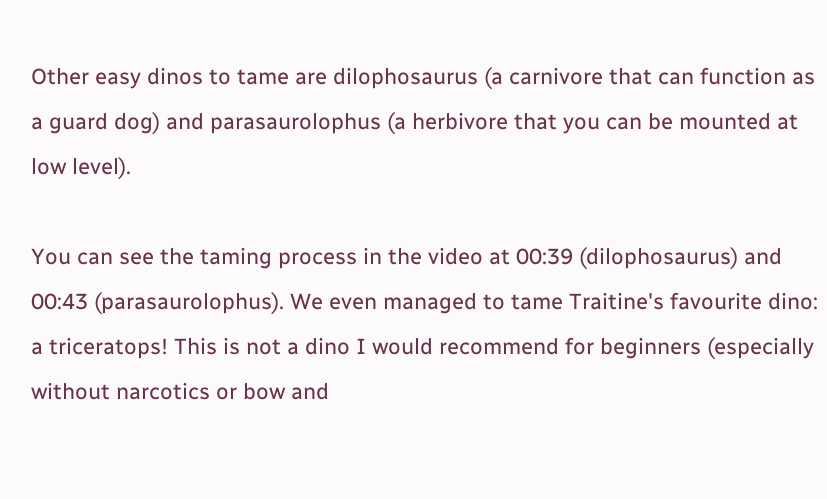Other easy dinos to tame are dilophosaurus (a carnivore that can function as a guard dog) and parasaurolophus (a herbivore that you can be mounted at low level).

You can see the taming process in the video at 00:39 (dilophosaurus) and 00:43 (parasaurolophus). We even managed to tame Traitine's favourite dino: a triceratops! This is not a dino I would recommend for beginners (especially without narcotics or bow and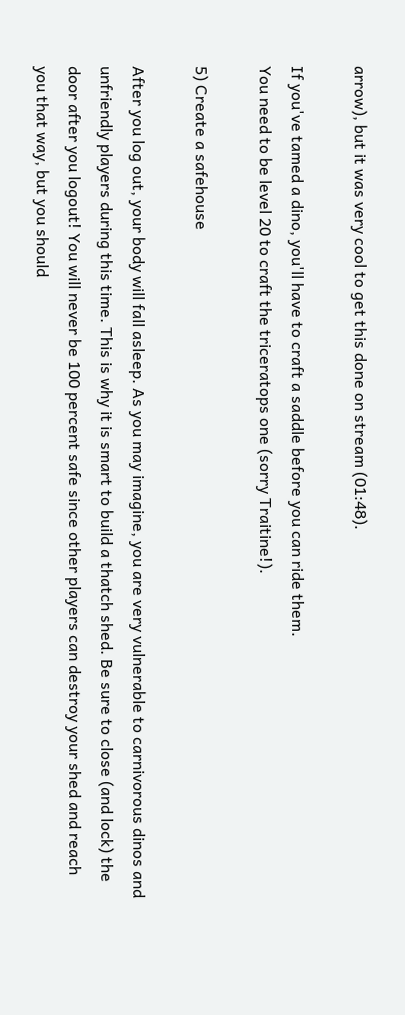arrow), but it was very cool to get this done on stream (01:48).

If you've tamed a dino, you'll have to craft a saddle before you can ride them.
You need to be level 20 to craft the triceratops one (sorry Traitine!).

5) Create a safehouse

After you log out, your body will fall asleep. As you may imagine, you are very vulnerable to carnivorous dinos and unfriendly players during this time. This is why it is smart to build a thatch shed. Be sure to close (and lock) the door after you logout! You will never be 100 percent safe since other players can destroy your shed and reach you that way, but you should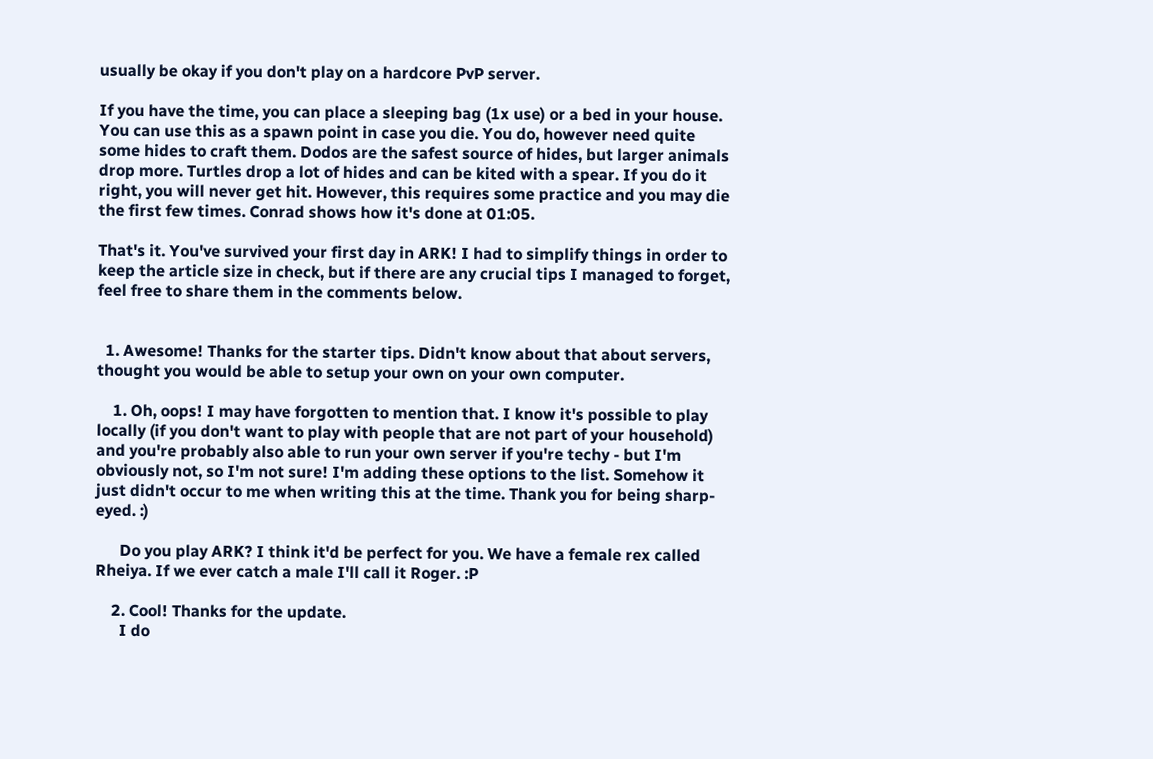usually be okay if you don't play on a hardcore PvP server.

If you have the time, you can place a sleeping bag (1x use) or a bed in your house. You can use this as a spawn point in case you die. You do, however need quite some hides to craft them. Dodos are the safest source of hides, but larger animals drop more. Turtles drop a lot of hides and can be kited with a spear. If you do it right, you will never get hit. However, this requires some practice and you may die the first few times. Conrad shows how it's done at 01:05.

That's it. You've survived your first day in ARK! I had to simplify things in order to keep the article size in check, but if there are any crucial tips I managed to forget, feel free to share them in the comments below.


  1. Awesome! Thanks for the starter tips. Didn't know about that about servers, thought you would be able to setup your own on your own computer.

    1. Oh, oops! I may have forgotten to mention that. I know it's possible to play locally (if you don't want to play with people that are not part of your household) and you're probably also able to run your own server if you're techy - but I'm obviously not, so I'm not sure! I'm adding these options to the list. Somehow it just didn't occur to me when writing this at the time. Thank you for being sharp-eyed. :)

      Do you play ARK? I think it'd be perfect for you. We have a female rex called Rheiya. If we ever catch a male I'll call it Roger. :P

    2. Cool! Thanks for the update.
      I do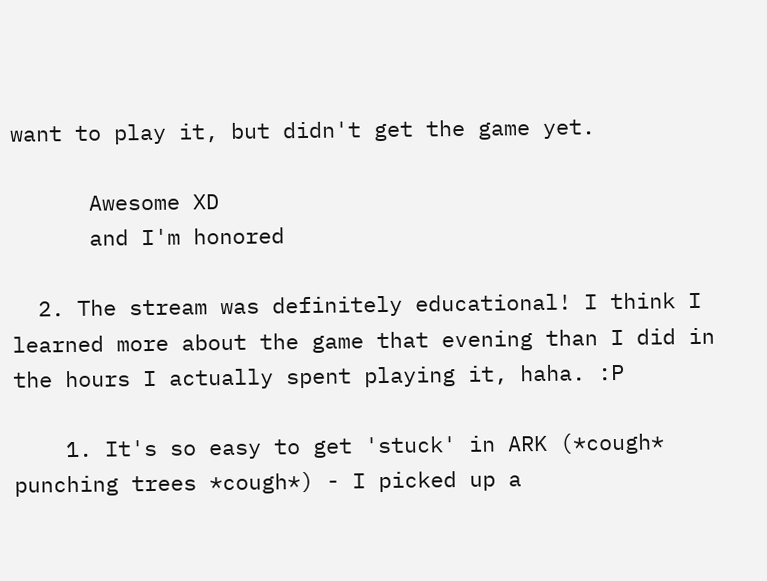want to play it, but didn't get the game yet.

      Awesome XD
      and I'm honored

  2. The stream was definitely educational! I think I learned more about the game that evening than I did in the hours I actually spent playing it, haha. :P

    1. It's so easy to get 'stuck' in ARK (*cough* punching trees *cough*) - I picked up a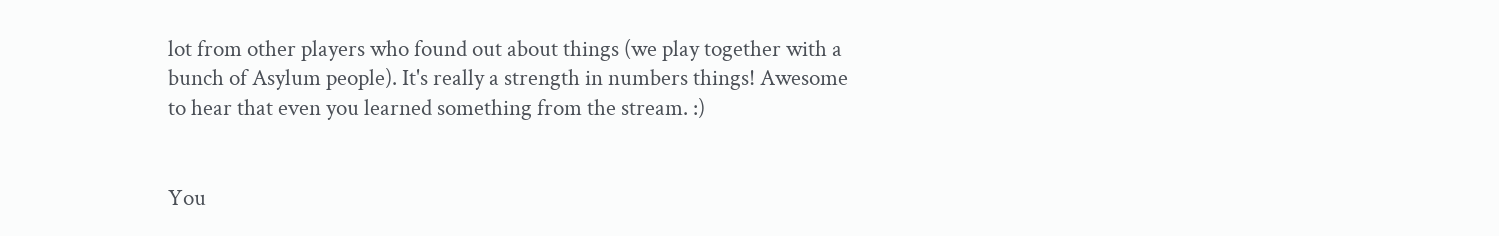lot from other players who found out about things (we play together with a bunch of Asylum people). It's really a strength in numbers things! Awesome to hear that even you learned something from the stream. :)


You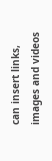can insert links, images and videos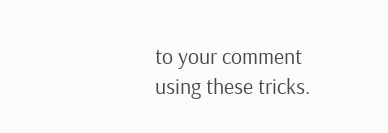to your comment using these tricks.